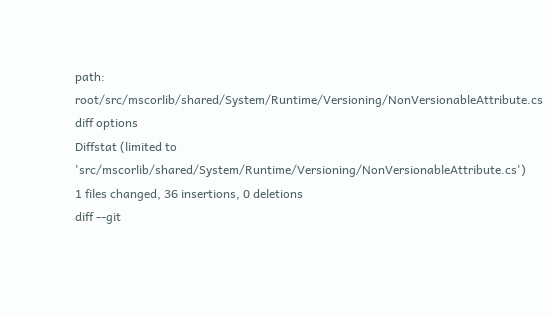path: root/src/mscorlib/shared/System/Runtime/Versioning/NonVersionableAttribute.cs
diff options
Diffstat (limited to 'src/mscorlib/shared/System/Runtime/Versioning/NonVersionableAttribute.cs')
1 files changed, 36 insertions, 0 deletions
diff --git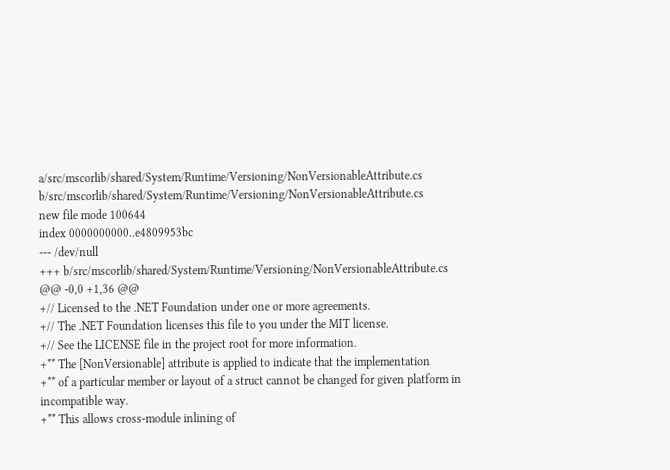a/src/mscorlib/shared/System/Runtime/Versioning/NonVersionableAttribute.cs b/src/mscorlib/shared/System/Runtime/Versioning/NonVersionableAttribute.cs
new file mode 100644
index 0000000000..e4809953bc
--- /dev/null
+++ b/src/mscorlib/shared/System/Runtime/Versioning/NonVersionableAttribute.cs
@@ -0,0 +1,36 @@
+// Licensed to the .NET Foundation under one or more agreements.
+// The .NET Foundation licenses this file to you under the MIT license.
+// See the LICENSE file in the project root for more information.
+** The [NonVersionable] attribute is applied to indicate that the implementation
+** of a particular member or layout of a struct cannot be changed for given platform in incompatible way.
+** This allows cross-module inlining of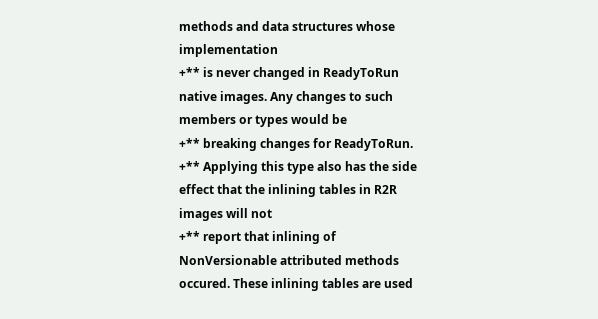methods and data structures whose implementation
+** is never changed in ReadyToRun native images. Any changes to such members or types would be
+** breaking changes for ReadyToRun.
+** Applying this type also has the side effect that the inlining tables in R2R images will not
+** report that inlining of NonVersionable attributed methods occured. These inlining tables are used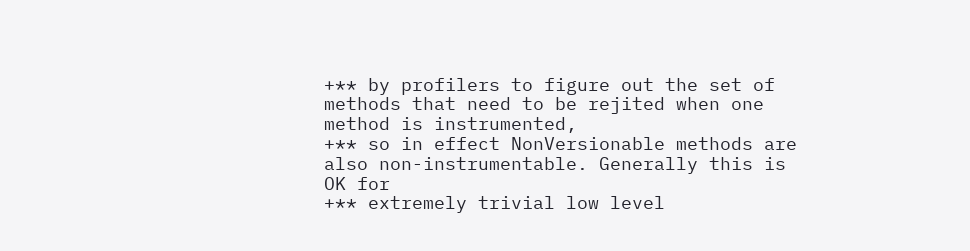+** by profilers to figure out the set of methods that need to be rejited when one method is instrumented,
+** so in effect NonVersionable methods are also non-instrumentable. Generally this is OK for
+** extremely trivial low level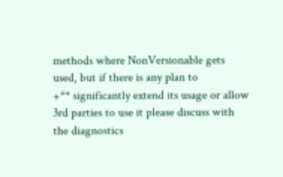methods where NonVersionable gets used, but if there is any plan to
+** significantly extend its usage or allow 3rd parties to use it please discuss with the diagnostics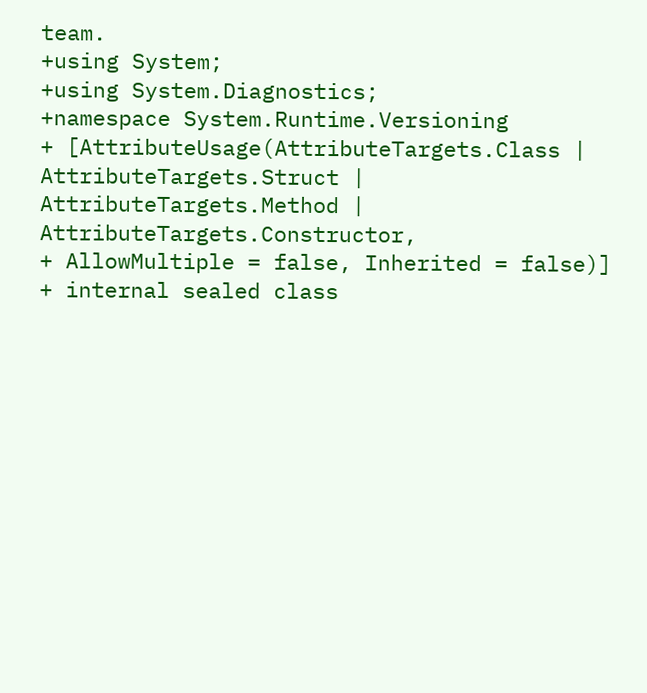team.
+using System;
+using System.Diagnostics;
+namespace System.Runtime.Versioning
+ [AttributeUsage(AttributeTargets.Class | AttributeTargets.Struct | AttributeTargets.Method | AttributeTargets.Constructor,
+ AllowMultiple = false, Inherited = false)]
+ internal sealed class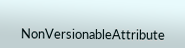NonVersionableAttribute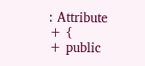: Attribute
+ {
+ public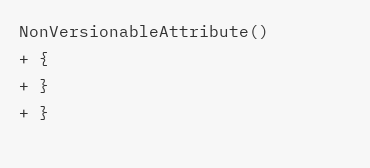NonVersionableAttribute()
+ {
+ }
+ }